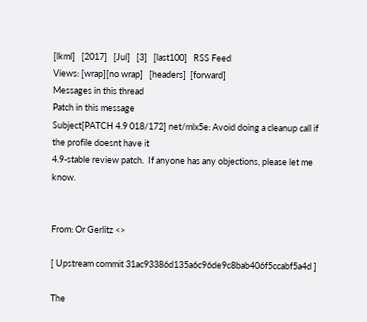[lkml]   [2017]   [Jul]   [3]   [last100]   RSS Feed
Views: [wrap][no wrap]   [headers]  [forward]
Messages in this thread
Patch in this message
Subject[PATCH 4.9 018/172] net/mlx5e: Avoid doing a cleanup call if the profile doesnt have it
4.9-stable review patch.  If anyone has any objections, please let me know.


From: Or Gerlitz <>

[ Upstream commit 31ac93386d135a6c96de9c8bab406f5ccabf5a4d ]

The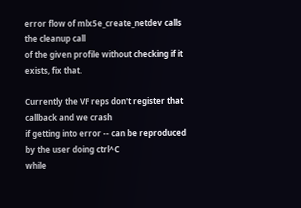error flow of mlx5e_create_netdev calls the cleanup call
of the given profile without checking if it exists, fix that.

Currently the VF reps don't register that callback and we crash
if getting into error -- can be reproduced by the user doing ctrl^C
while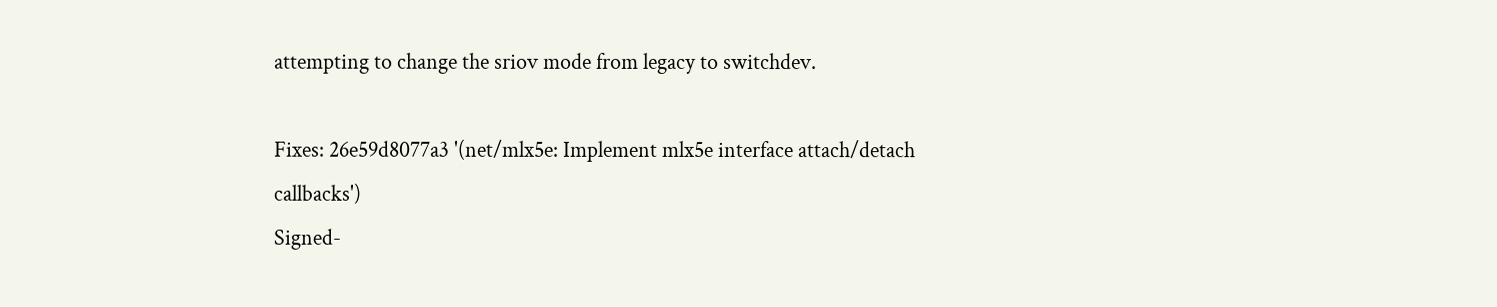attempting to change the sriov mode from legacy to switchdev.

Fixes: 26e59d8077a3 '(net/mlx5e: Implement mlx5e interface attach/detach callbacks')
Signed-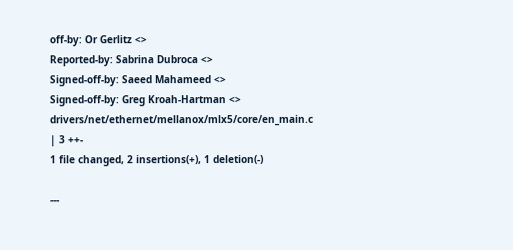off-by: Or Gerlitz <>
Reported-by: Sabrina Dubroca <>
Signed-off-by: Saeed Mahameed <>
Signed-off-by: Greg Kroah-Hartman <>
drivers/net/ethernet/mellanox/mlx5/core/en_main.c | 3 ++-
1 file changed, 2 insertions(+), 1 deletion(-)

---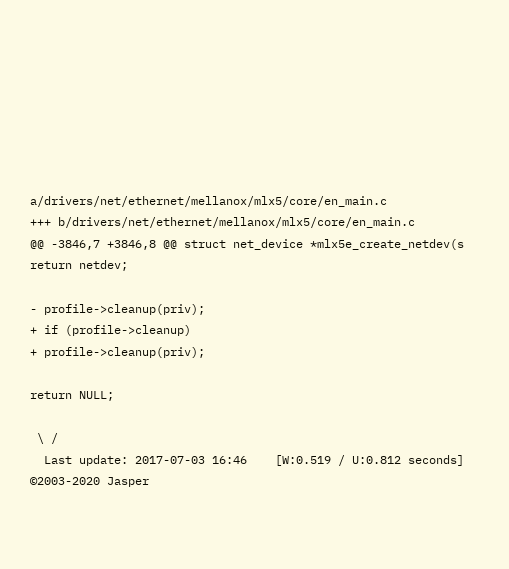a/drivers/net/ethernet/mellanox/mlx5/core/en_main.c
+++ b/drivers/net/ethernet/mellanox/mlx5/core/en_main.c
@@ -3846,7 +3846,8 @@ struct net_device *mlx5e_create_netdev(s
return netdev;

- profile->cleanup(priv);
+ if (profile->cleanup)
+ profile->cleanup(priv);

return NULL;

 \ /
  Last update: 2017-07-03 16:46    [W:0.519 / U:0.812 seconds]
©2003-2020 Jasper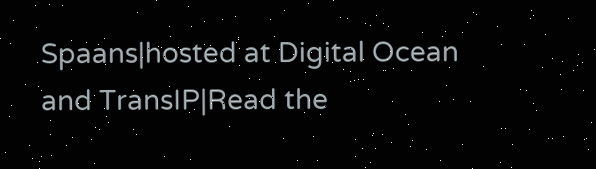Spaans|hosted at Digital Ocean and TransIP|Read the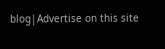blog|Advertise on this site